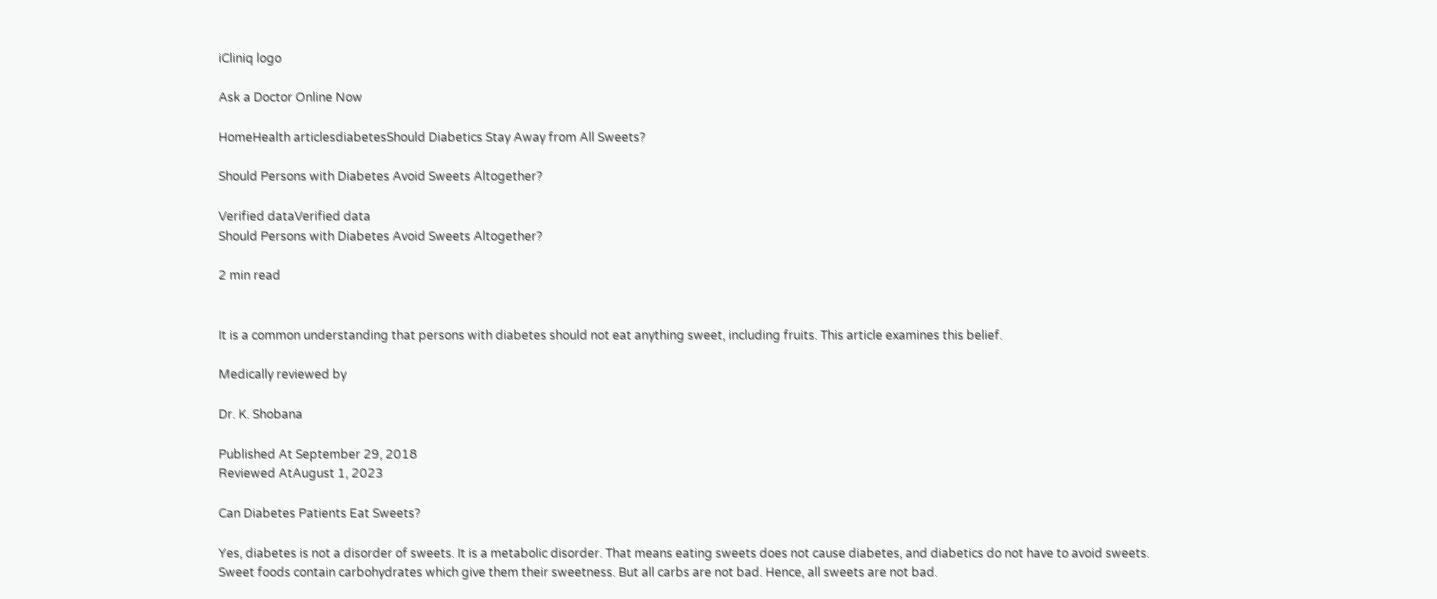iCliniq logo

Ask a Doctor Online Now

HomeHealth articlesdiabetesShould Diabetics Stay Away from All Sweets?

Should Persons with Diabetes Avoid Sweets Altogether?

Verified dataVerified data
Should Persons with Diabetes Avoid Sweets Altogether?

2 min read


It is a common understanding that persons with diabetes should not eat anything sweet, including fruits. This article examines this belief.

Medically reviewed by

Dr. K. Shobana

Published At September 29, 2018
Reviewed AtAugust 1, 2023

Can Diabetes Patients Eat Sweets?

Yes, diabetes is not a disorder of sweets. It is a metabolic disorder. That means eating sweets does not cause diabetes, and diabetics do not have to avoid sweets. Sweet foods contain carbohydrates which give them their sweetness. But all carbs are not bad. Hence, all sweets are not bad.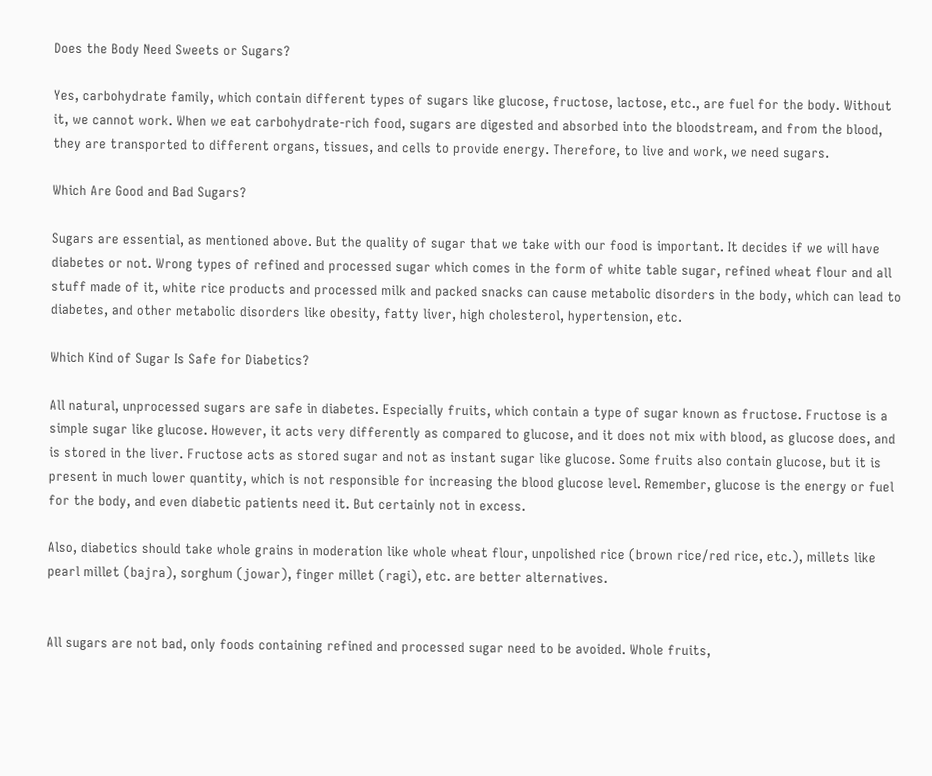Does the Body Need Sweets or Sugars?

Yes, carbohydrate family, which contain different types of sugars like glucose, fructose, lactose, etc., are fuel for the body. Without it, we cannot work. When we eat carbohydrate-rich food, sugars are digested and absorbed into the bloodstream, and from the blood, they are transported to different organs, tissues, and cells to provide energy. Therefore, to live and work, we need sugars.

Which Are Good and Bad Sugars?

Sugars are essential, as mentioned above. But the quality of sugar that we take with our food is important. It decides if we will have diabetes or not. Wrong types of refined and processed sugar which comes in the form of white table sugar, refined wheat flour and all stuff made of it, white rice products and processed milk and packed snacks can cause metabolic disorders in the body, which can lead to diabetes, and other metabolic disorders like obesity, fatty liver, high cholesterol, hypertension, etc.

Which Kind of Sugar Is Safe for Diabetics?

All natural, unprocessed sugars are safe in diabetes. Especially fruits, which contain a type of sugar known as fructose. Fructose is a simple sugar like glucose. However, it acts very differently as compared to glucose, and it does not mix with blood, as glucose does, and is stored in the liver. Fructose acts as stored sugar and not as instant sugar like glucose. Some fruits also contain glucose, but it is present in much lower quantity, which is not responsible for increasing the blood glucose level. Remember, glucose is the energy or fuel for the body, and even diabetic patients need it. But certainly not in excess.

Also, diabetics should take whole grains in moderation like whole wheat flour, unpolished rice (brown rice/red rice, etc.), millets like pearl millet (bajra), sorghum (jowar), finger millet (ragi), etc. are better alternatives.


All sugars are not bad, only foods containing refined and processed sugar need to be avoided. Whole fruits,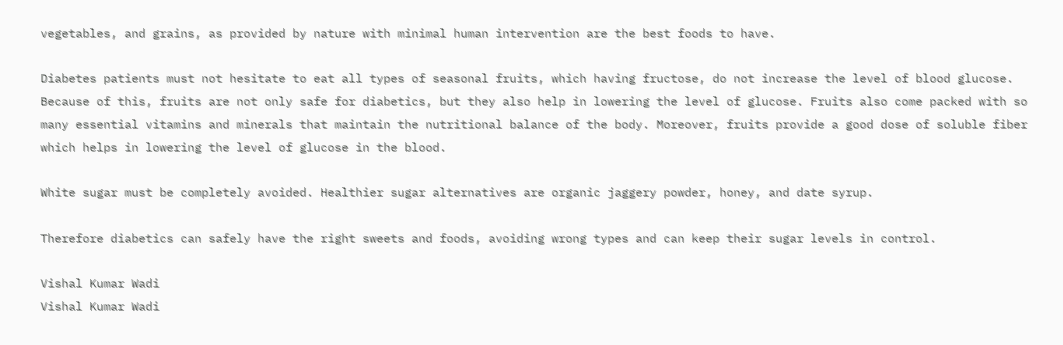vegetables, and grains, as provided by nature with minimal human intervention are the best foods to have.

Diabetes patients must not hesitate to eat all types of seasonal fruits, which having fructose, do not increase the level of blood glucose. Because of this, fruits are not only safe for diabetics, but they also help in lowering the level of glucose. Fruits also come packed with so many essential vitamins and minerals that maintain the nutritional balance of the body. Moreover, fruits provide a good dose of soluble fiber which helps in lowering the level of glucose in the blood.

White sugar must be completely avoided. Healthier sugar alternatives are organic jaggery powder, honey, and date syrup.

Therefore diabetics can safely have the right sweets and foods, avoiding wrong types and can keep their sugar levels in control.

Vishal Kumar Wadi
Vishal Kumar Wadi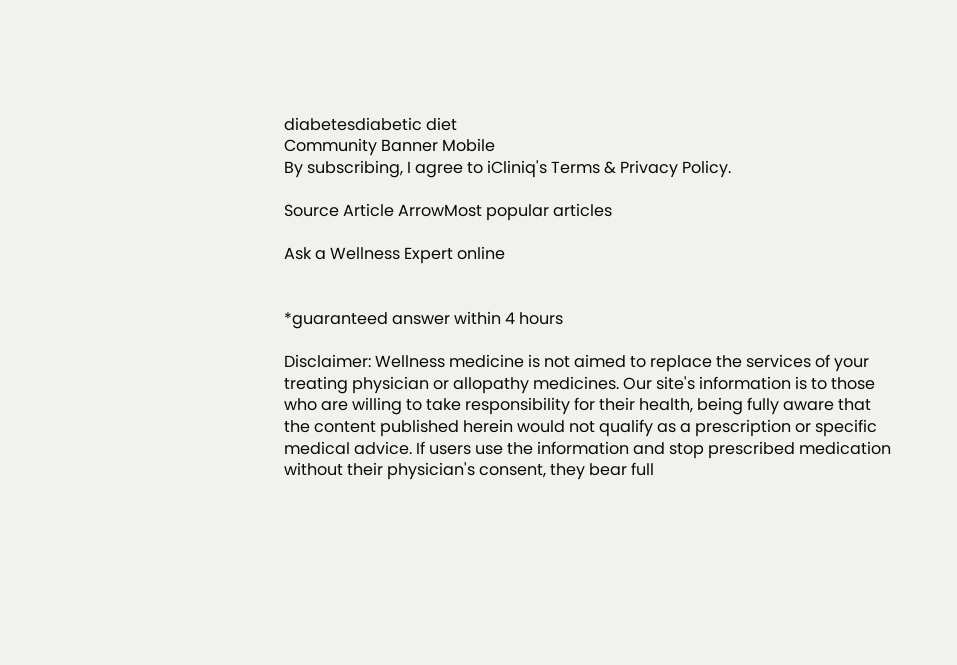diabetesdiabetic diet
Community Banner Mobile
By subscribing, I agree to iCliniq's Terms & Privacy Policy.

Source Article ArrowMost popular articles

Ask a Wellness Expert online


*guaranteed answer within 4 hours

Disclaimer: Wellness medicine is not aimed to replace the services of your treating physician or allopathy medicines. Our site's information is to those who are willing to take responsibility for their health, being fully aware that the content published herein would not qualify as a prescription or specific medical advice. If users use the information and stop prescribed medication without their physician's consent, they bear full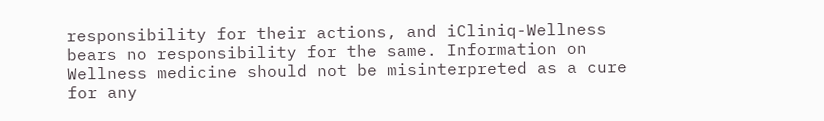responsibility for their actions, and iCliniq-Wellness bears no responsibility for the same. Information on Wellness medicine should not be misinterpreted as a cure for any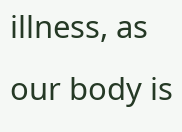illness, as our body is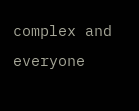complex and everyone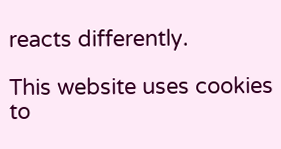reacts differently.

This website uses cookies to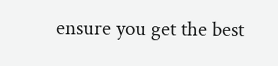ensure you get the best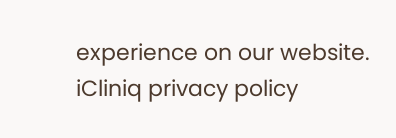experience on our website. iCliniq privacy policy